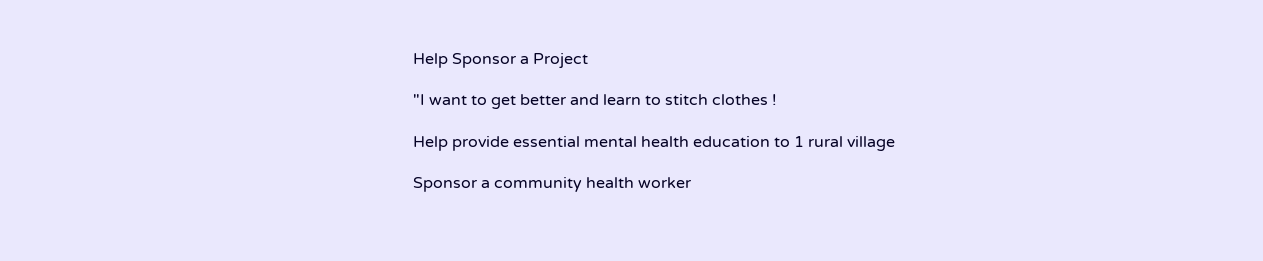Help Sponsor a Project

"I want to get better and learn to stitch clothes !

Help provide essential mental health education to 1 rural village

Sponsor a community health worker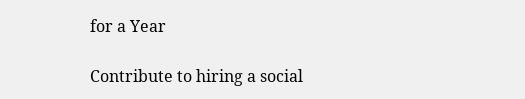for a Year

Contribute to hiring a social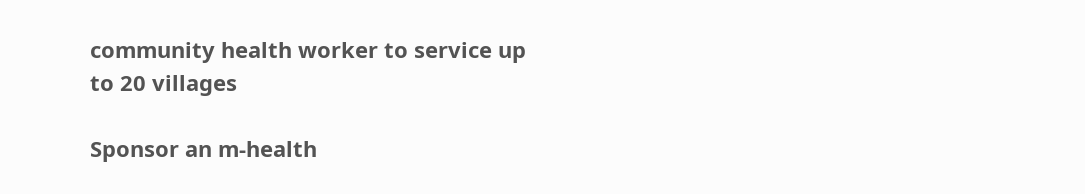community health worker to service up to 20 villages

Sponsor an m-health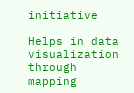initiative

Helps in data visualization through mapping